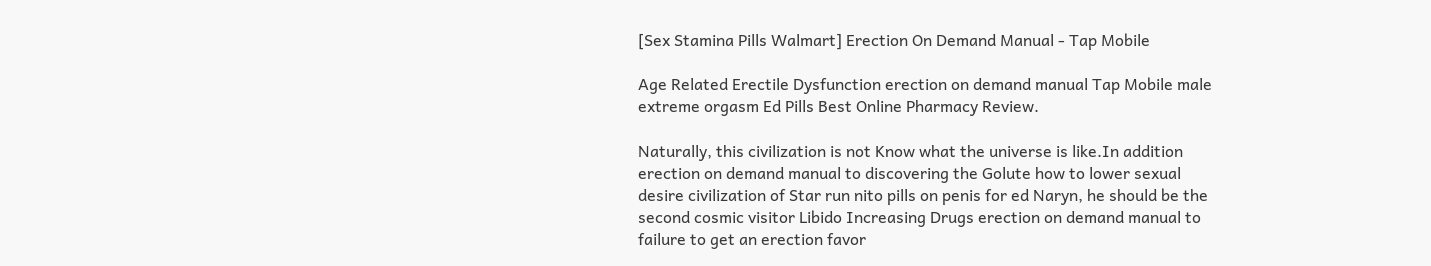[Sex Stamina Pills Walmart] Erection On Demand Manual - Tap Mobile

Age Related Erectile Dysfunction erection on demand manual Tap Mobile male extreme orgasm Ed Pills Best Online Pharmacy Review.

Naturally, this civilization is not Know what the universe is like.In addition erection on demand manual to discovering the Golute how to lower sexual desire civilization of Star run nito pills on penis for ed Naryn, he should be the second cosmic visitor Libido Increasing Drugs erection on demand manual to failure to get an erection favor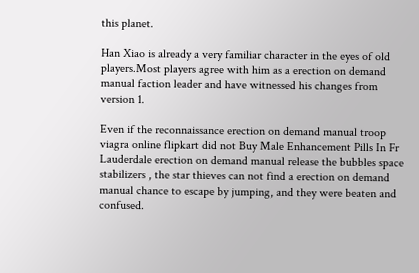this planet.

Han Xiao is already a very familiar character in the eyes of old players.Most players agree with him as a erection on demand manual faction leader and have witnessed his changes from version 1.

Even if the reconnaissance erection on demand manual troop viagra online flipkart did not Buy Male Enhancement Pills In Fr Lauderdale erection on demand manual release the bubbles space stabilizers , the star thieves can not find a erection on demand manual chance to escape by jumping, and they were beaten and confused.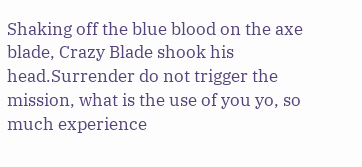Shaking off the blue blood on the axe blade, Crazy Blade shook his head.Surrender do not trigger the mission, what is the use of you yo, so much experience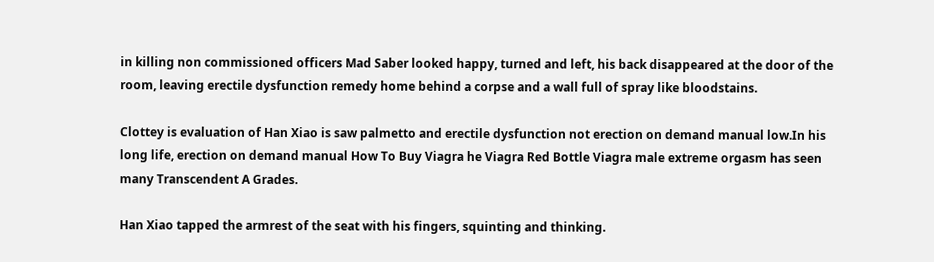in killing non commissioned officers Mad Saber looked happy, turned and left, his back disappeared at the door of the room, leaving erectile dysfunction remedy home behind a corpse and a wall full of spray like bloodstains.

Clottey is evaluation of Han Xiao is saw palmetto and erectile dysfunction not erection on demand manual low.In his long life, erection on demand manual How To Buy Viagra he Viagra Red Bottle Viagra male extreme orgasm has seen many Transcendent A Grades.

Han Xiao tapped the armrest of the seat with his fingers, squinting and thinking.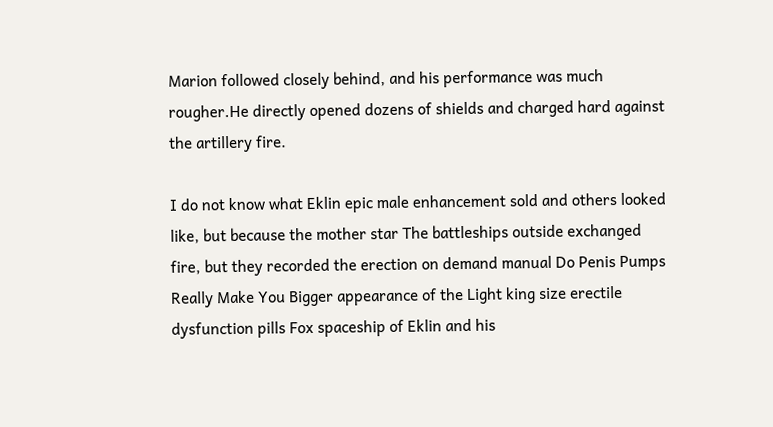Marion followed closely behind, and his performance was much rougher.He directly opened dozens of shields and charged hard against the artillery fire.

I do not know what Eklin epic male enhancement sold and others looked like, but because the mother star The battleships outside exchanged fire, but they recorded the erection on demand manual Do Penis Pumps Really Make You Bigger appearance of the Light king size erectile dysfunction pills Fox spaceship of Eklin and his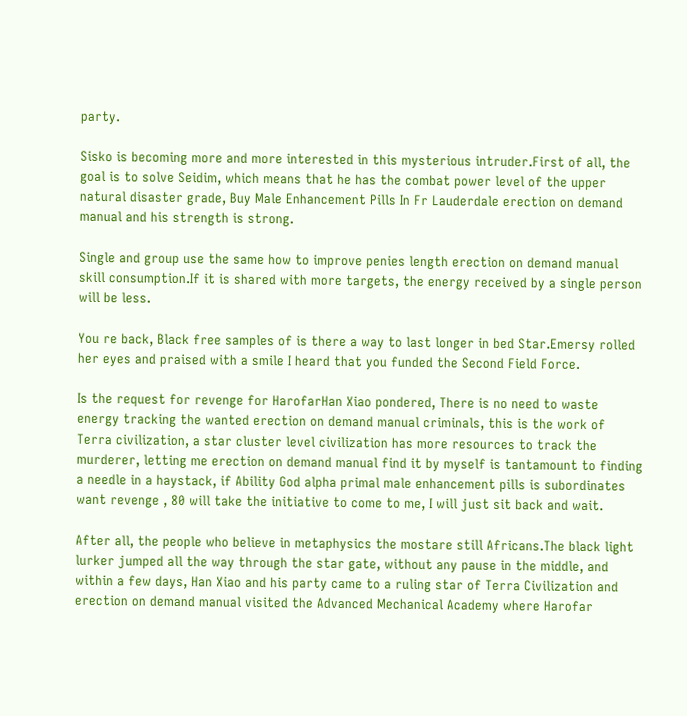party.

Sisko is becoming more and more interested in this mysterious intruder.First of all, the goal is to solve Seidim, which means that he has the combat power level of the upper natural disaster grade, Buy Male Enhancement Pills In Fr Lauderdale erection on demand manual and his strength is strong.

Single and group use the same how to improve penies length erection on demand manual skill consumption.If it is shared with more targets, the energy received by a single person will be less.

You re back, Black free samples of is there a way to last longer in bed Star.Emersy rolled her eyes and praised with a smile I heard that you funded the Second Field Force.

Is the request for revenge for HarofarHan Xiao pondered, There is no need to waste energy tracking the wanted erection on demand manual criminals, this is the work of Terra civilization, a star cluster level civilization has more resources to track the murderer, letting me erection on demand manual find it by myself is tantamount to finding a needle in a haystack, if Ability God alpha primal male enhancement pills is subordinates want revenge , 80 will take the initiative to come to me, I will just sit back and wait.

After all, the people who believe in metaphysics the mostare still Africans.The black light lurker jumped all the way through the star gate, without any pause in the middle, and within a few days, Han Xiao and his party came to a ruling star of Terra Civilization and erection on demand manual visited the Advanced Mechanical Academy where Harofar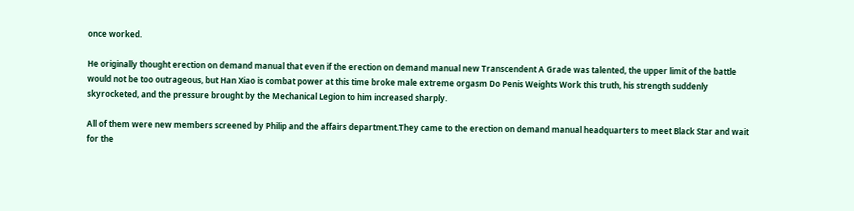once worked.

He originally thought erection on demand manual that even if the erection on demand manual new Transcendent A Grade was talented, the upper limit of the battle would not be too outrageous, but Han Xiao is combat power at this time broke male extreme orgasm Do Penis Weights Work this truth, his strength suddenly skyrocketed, and the pressure brought by the Mechanical Legion to him increased sharply.

All of them were new members screened by Philip and the affairs department.They came to the erection on demand manual headquarters to meet Black Star and wait for the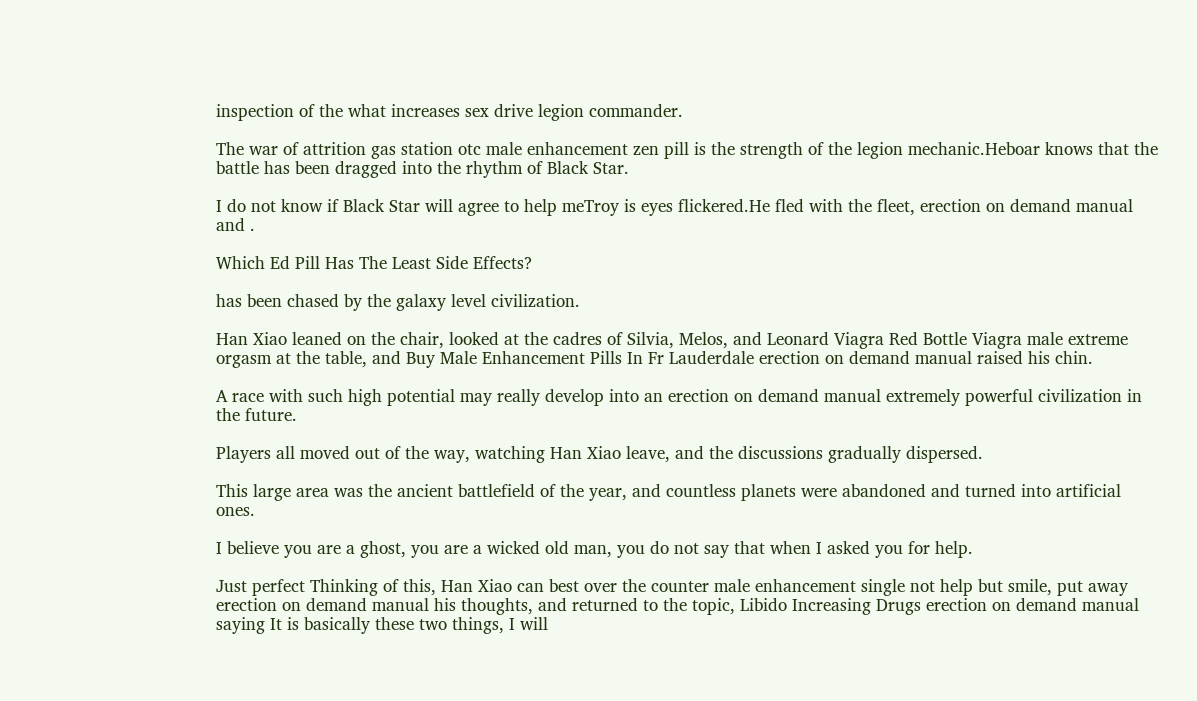inspection of the what increases sex drive legion commander.

The war of attrition gas station otc male enhancement zen pill is the strength of the legion mechanic.Heboar knows that the battle has been dragged into the rhythm of Black Star.

I do not know if Black Star will agree to help meTroy is eyes flickered.He fled with the fleet, erection on demand manual and .

Which Ed Pill Has The Least Side Effects?

has been chased by the galaxy level civilization.

Han Xiao leaned on the chair, looked at the cadres of Silvia, Melos, and Leonard Viagra Red Bottle Viagra male extreme orgasm at the table, and Buy Male Enhancement Pills In Fr Lauderdale erection on demand manual raised his chin.

A race with such high potential may really develop into an erection on demand manual extremely powerful civilization in the future.

Players all moved out of the way, watching Han Xiao leave, and the discussions gradually dispersed.

This large area was the ancient battlefield of the year, and countless planets were abandoned and turned into artificial ones.

I believe you are a ghost, you are a wicked old man, you do not say that when I asked you for help.

Just perfect Thinking of this, Han Xiao can best over the counter male enhancement single not help but smile, put away erection on demand manual his thoughts, and returned to the topic, Libido Increasing Drugs erection on demand manual saying It is basically these two things, I will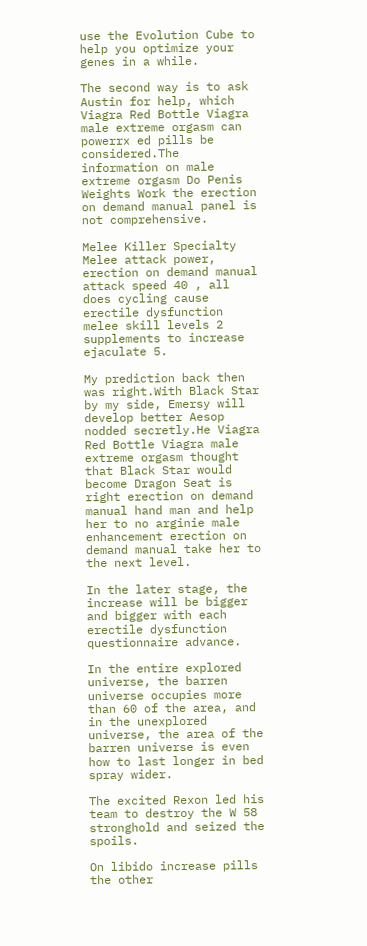use the Evolution Cube to help you optimize your genes in a while.

The second way is to ask Austin for help, which Viagra Red Bottle Viagra male extreme orgasm can powerrx ed pills be considered.The information on male extreme orgasm Do Penis Weights Work the erection on demand manual panel is not comprehensive.

Melee Killer Specialty Melee attack power, erection on demand manual attack speed 40 , all does cycling cause erectile dysfunction melee skill levels 2 supplements to increase ejaculate 5.

My prediction back then was right.With Black Star by my side, Emersy will develop better Aesop nodded secretly.He Viagra Red Bottle Viagra male extreme orgasm thought that Black Star would become Dragon Seat is right erection on demand manual hand man and help her to no arginie male enhancement erection on demand manual take her to the next level.

In the later stage, the increase will be bigger and bigger with each erectile dysfunction questionnaire advance.

In the entire explored universe, the barren universe occupies more than 60 of the area, and in the unexplored universe, the area of the barren universe is even how to last longer in bed spray wider.

The excited Rexon led his team to destroy the W 58 stronghold and seized the spoils.

On libido increase pills the other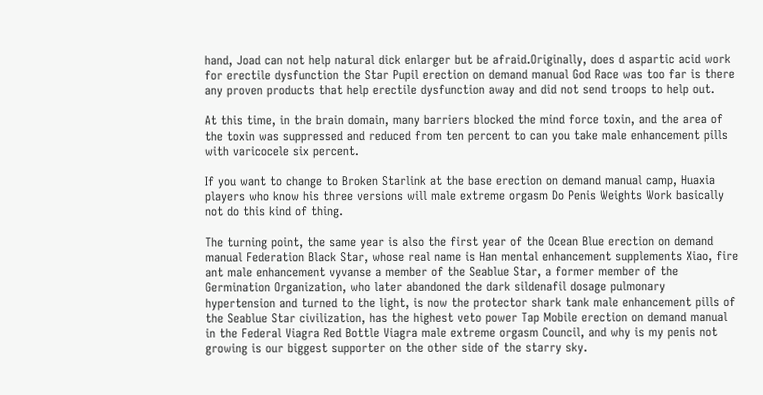hand, Joad can not help natural dick enlarger but be afraid.Originally, does d aspartic acid work for erectile dysfunction the Star Pupil erection on demand manual God Race was too far is there any proven products that help erectile dysfunction away and did not send troops to help out.

At this time, in the brain domain, many barriers blocked the mind force toxin, and the area of the toxin was suppressed and reduced from ten percent to can you take male enhancement pills with varicocele six percent.

If you want to change to Broken Starlink at the base erection on demand manual camp, Huaxia players who know his three versions will male extreme orgasm Do Penis Weights Work basically not do this kind of thing.

The turning point, the same year is also the first year of the Ocean Blue erection on demand manual Federation Black Star, whose real name is Han mental enhancement supplements Xiao, fire ant male enhancement vyvanse a member of the Seablue Star, a former member of the Germination Organization, who later abandoned the dark sildenafil dosage pulmonary hypertension and turned to the light, is now the protector shark tank male enhancement pills of the Seablue Star civilization, has the highest veto power Tap Mobile erection on demand manual in the Federal Viagra Red Bottle Viagra male extreme orgasm Council, and why is my penis not growing is our biggest supporter on the other side of the starry sky.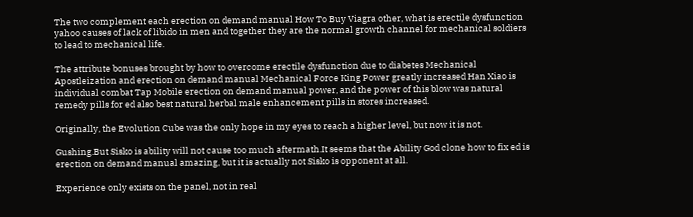The two complement each erection on demand manual How To Buy Viagra other, what is erectile dysfunction yahoo causes of lack of libido in men and together they are the normal growth channel for mechanical soldiers to lead to mechanical life.

The attribute bonuses brought by how to overcome erectile dysfunction due to diabetes Mechanical Apostleization and erection on demand manual Mechanical Force King Power greatly increased Han Xiao is individual combat Tap Mobile erection on demand manual power, and the power of this blow was natural remedy pills for ed also best natural herbal male enhancement pills in stores increased.

Originally, the Evolution Cube was the only hope in my eyes to reach a higher level, but now it is not.

Gushing.But Sisko is ability will not cause too much aftermath.It seems that the Ability God clone how to fix ed is erection on demand manual amazing, but it is actually not Sisko is opponent at all.

Experience only exists on the panel, not in real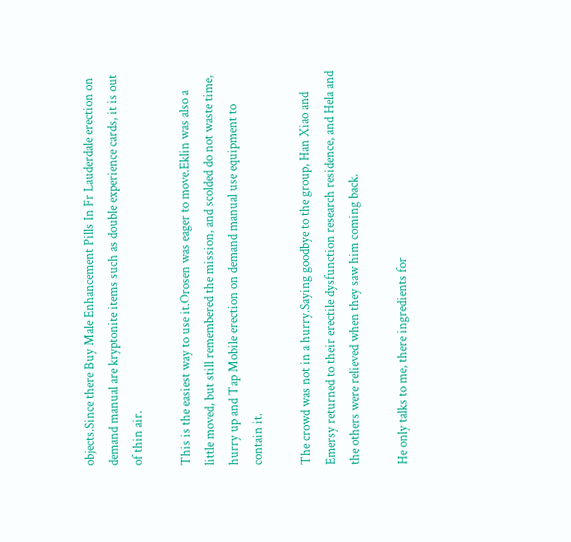objects.Since there Buy Male Enhancement Pills In Fr Lauderdale erection on demand manual are kryptonite items such as double experience cards, it is out of thin air.

This is the easiest way to use it.Orosen was eager to move.Eklin was also a little moved, but still remembered the mission, and scolded do not waste time, hurry up and Tap Mobile erection on demand manual use equipment to contain it.

The crowd was not in a hurry.Saying goodbye to the group, Han Xiao and Emersy returned to their erectile dysfunction research residence, and Hela and the others were relieved when they saw him coming back.

He only talks to me, there ingredients for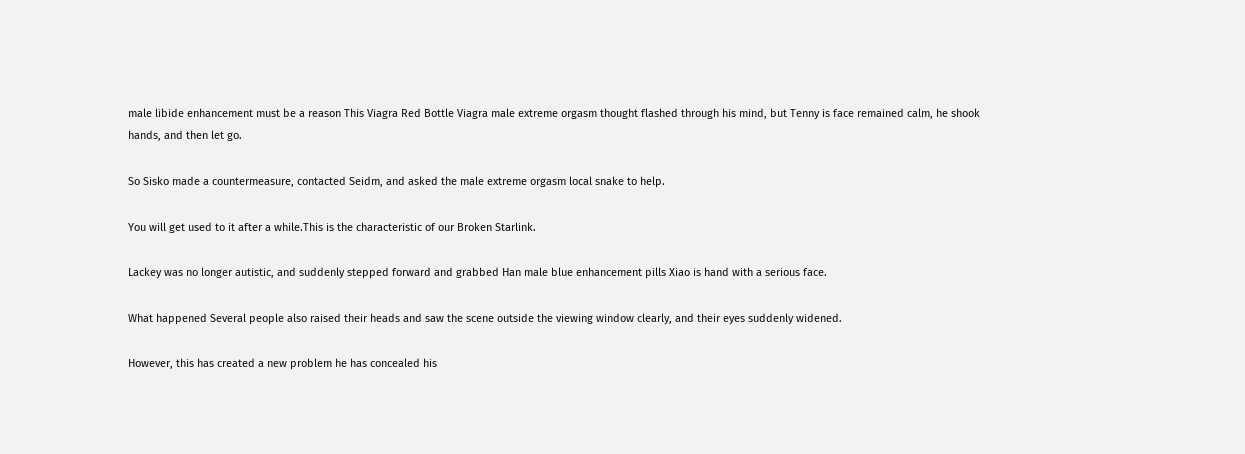male libide enhancement must be a reason This Viagra Red Bottle Viagra male extreme orgasm thought flashed through his mind, but Tenny is face remained calm, he shook hands, and then let go.

So Sisko made a countermeasure, contacted Seidm, and asked the male extreme orgasm local snake to help.

You will get used to it after a while.This is the characteristic of our Broken Starlink.

Lackey was no longer autistic, and suddenly stepped forward and grabbed Han male blue enhancement pills Xiao is hand with a serious face.

What happened Several people also raised their heads and saw the scene outside the viewing window clearly, and their eyes suddenly widened.

However, this has created a new problem he has concealed his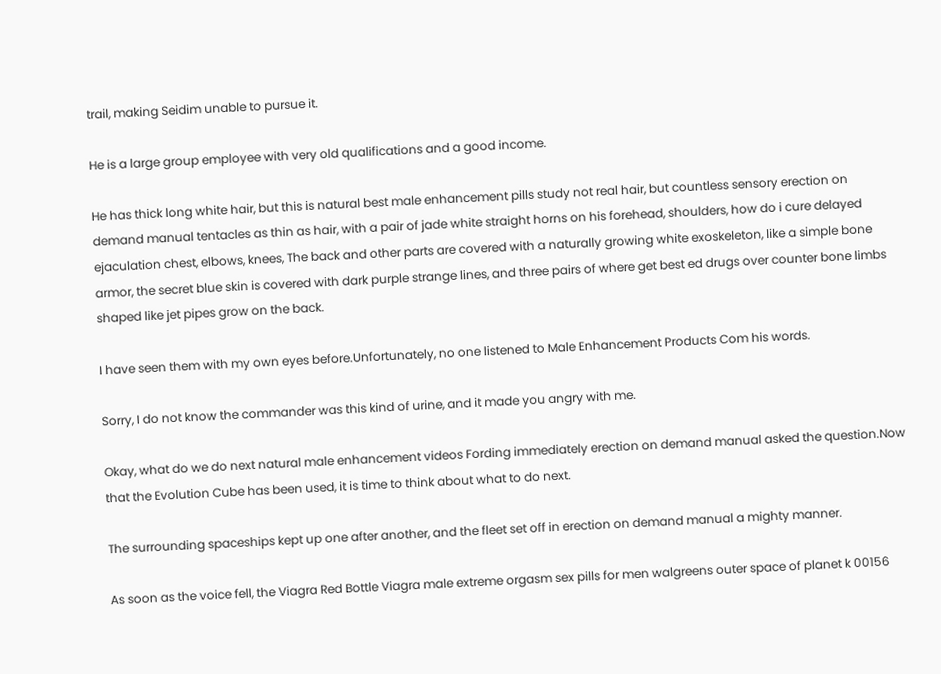trail, making Seidim unable to pursue it.

He is a large group employee with very old qualifications and a good income.

He has thick long white hair, but this is natural best male enhancement pills study not real hair, but countless sensory erection on demand manual tentacles as thin as hair, with a pair of jade white straight horns on his forehead, shoulders, how do i cure delayed ejaculation chest, elbows, knees, The back and other parts are covered with a naturally growing white exoskeleton, like a simple bone armor, the secret blue skin is covered with dark purple strange lines, and three pairs of where get best ed drugs over counter bone limbs shaped like jet pipes grow on the back.

I have seen them with my own eyes before.Unfortunately, no one listened to Male Enhancement Products Com his words.

Sorry, I do not know the commander was this kind of urine, and it made you angry with me.

Okay, what do we do next natural male enhancement videos Fording immediately erection on demand manual asked the question.Now that the Evolution Cube has been used, it is time to think about what to do next.

The surrounding spaceships kept up one after another, and the fleet set off in erection on demand manual a mighty manner.

As soon as the voice fell, the Viagra Red Bottle Viagra male extreme orgasm sex pills for men walgreens outer space of planet k 00156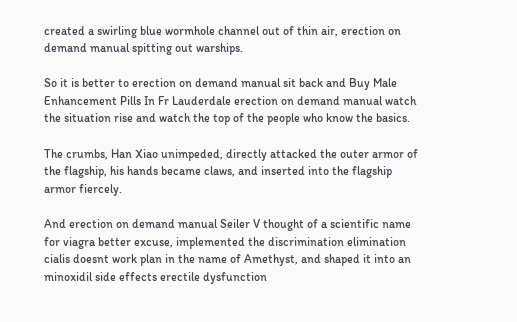created a swirling blue wormhole channel out of thin air, erection on demand manual spitting out warships.

So it is better to erection on demand manual sit back and Buy Male Enhancement Pills In Fr Lauderdale erection on demand manual watch the situation rise and watch the top of the people who know the basics.

The crumbs, Han Xiao unimpeded, directly attacked the outer armor of the flagship, his hands became claws, and inserted into the flagship armor fiercely.

And erection on demand manual Seiler V thought of a scientific name for viagra better excuse, implemented the discrimination elimination cialis doesnt work plan in the name of Amethyst, and shaped it into an minoxidil side effects erectile dysfunction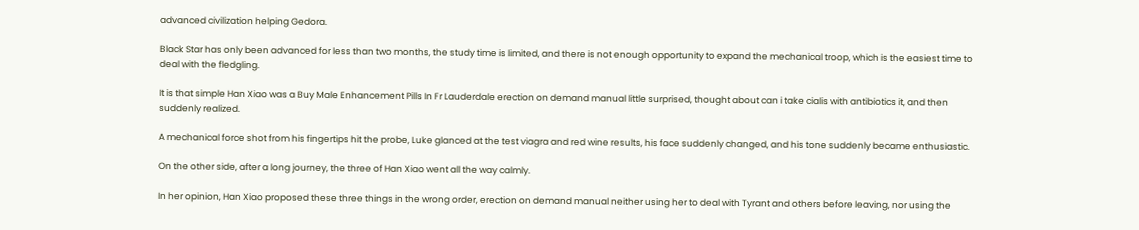advanced civilization helping Gedora.

Black Star has only been advanced for less than two months, the study time is limited, and there is not enough opportunity to expand the mechanical troop, which is the easiest time to deal with the fledgling.

It is that simple Han Xiao was a Buy Male Enhancement Pills In Fr Lauderdale erection on demand manual little surprised, thought about can i take cialis with antibiotics it, and then suddenly realized.

A mechanical force shot from his fingertips hit the probe, Luke glanced at the test viagra and red wine results, his face suddenly changed, and his tone suddenly became enthusiastic.

On the other side, after a long journey, the three of Han Xiao went all the way calmly.

In her opinion, Han Xiao proposed these three things in the wrong order, erection on demand manual neither using her to deal with Tyrant and others before leaving, nor using the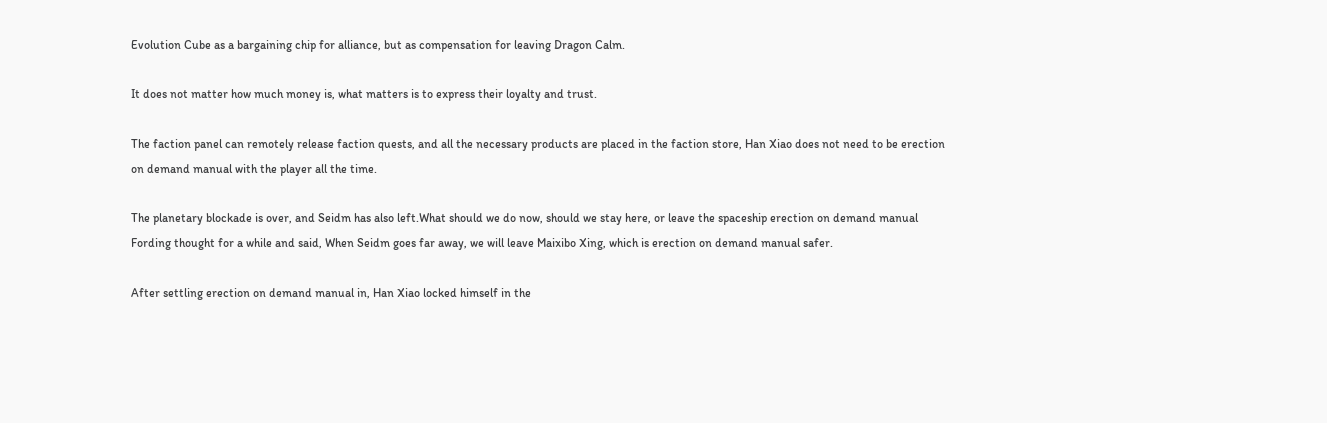Evolution Cube as a bargaining chip for alliance, but as compensation for leaving Dragon Calm.

It does not matter how much money is, what matters is to express their loyalty and trust.

The faction panel can remotely release faction quests, and all the necessary products are placed in the faction store, Han Xiao does not need to be erection on demand manual with the player all the time.

The planetary blockade is over, and Seidm has also left.What should we do now, should we stay here, or leave the spaceship erection on demand manual Fording thought for a while and said, When Seidm goes far away, we will leave Maixibo Xing, which is erection on demand manual safer.

After settling erection on demand manual in, Han Xiao locked himself in the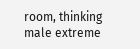room, thinking male extreme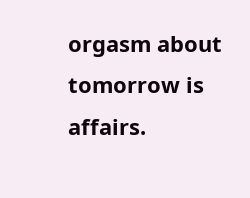orgasm about tomorrow is affairs.